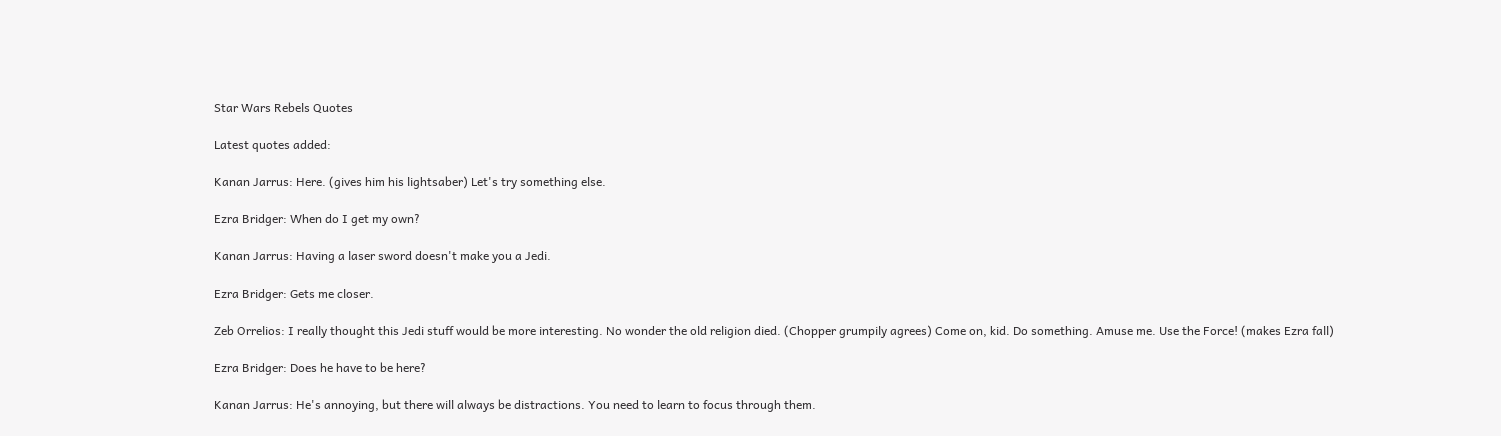Star Wars Rebels Quotes

Latest quotes added:

Kanan Jarrus: Here. (gives him his lightsaber) Let's try something else.

Ezra Bridger: When do I get my own?

Kanan Jarrus: Having a laser sword doesn't make you a Jedi.

Ezra Bridger: Gets me closer.

Zeb Orrelios: I really thought this Jedi stuff would be more interesting. No wonder the old religion died. (Chopper grumpily agrees) Come on, kid. Do something. Amuse me. Use the Force! (makes Ezra fall)

Ezra Bridger: Does he have to be here?

Kanan Jarrus: He's annoying, but there will always be distractions. You need to learn to focus through them.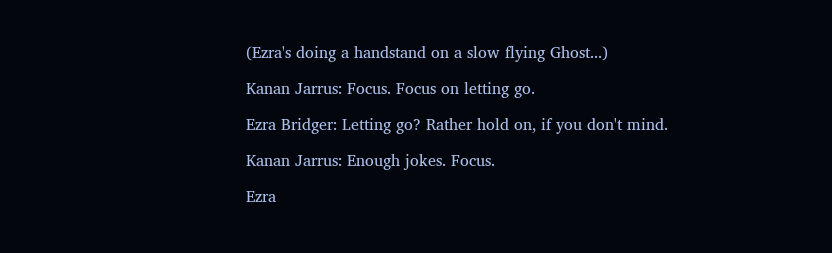(Ezra's doing a handstand on a slow flying Ghost...)

Kanan Jarrus: Focus. Focus on letting go.

Ezra Bridger: Letting go? Rather hold on, if you don't mind.

Kanan Jarrus: Enough jokes. Focus.

Ezra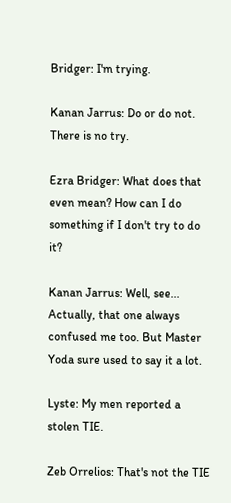Bridger: I'm trying.

Kanan Jarrus: Do or do not. There is no try.

Ezra Bridger: What does that even mean? How can I do something if I don't try to do it?

Kanan Jarrus: Well, see... Actually, that one always confused me too. But Master Yoda sure used to say it a lot.

Lyste: My men reported a stolen TIE.

Zeb Orrelios: That's not the TIE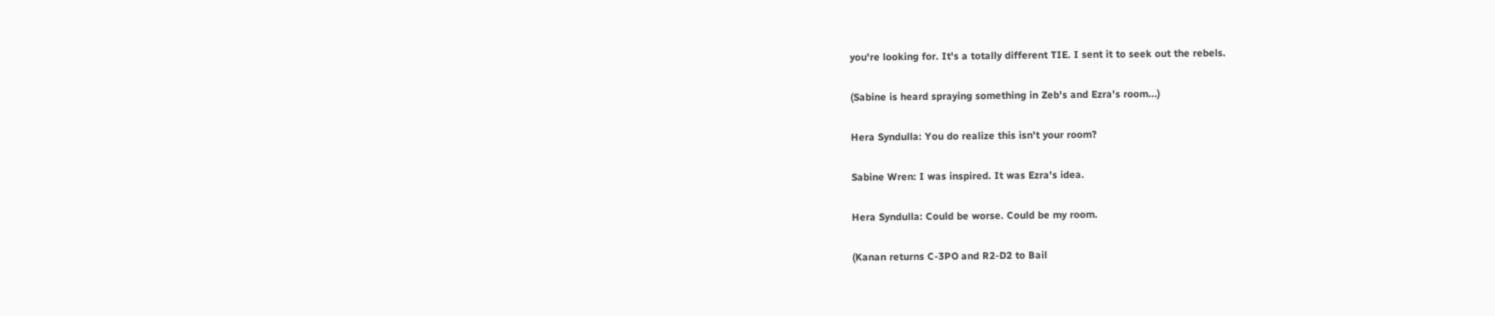you're looking for. It's a totally different TIE. I sent it to seek out the rebels.

(Sabine is heard spraying something in Zeb's and Ezra's room...)

Hera Syndulla: You do realize this isn't your room?

Sabine Wren: I was inspired. It was Ezra's idea.

Hera Syndulla: Could be worse. Could be my room.

(Kanan returns C-3PO and R2-D2 to Bail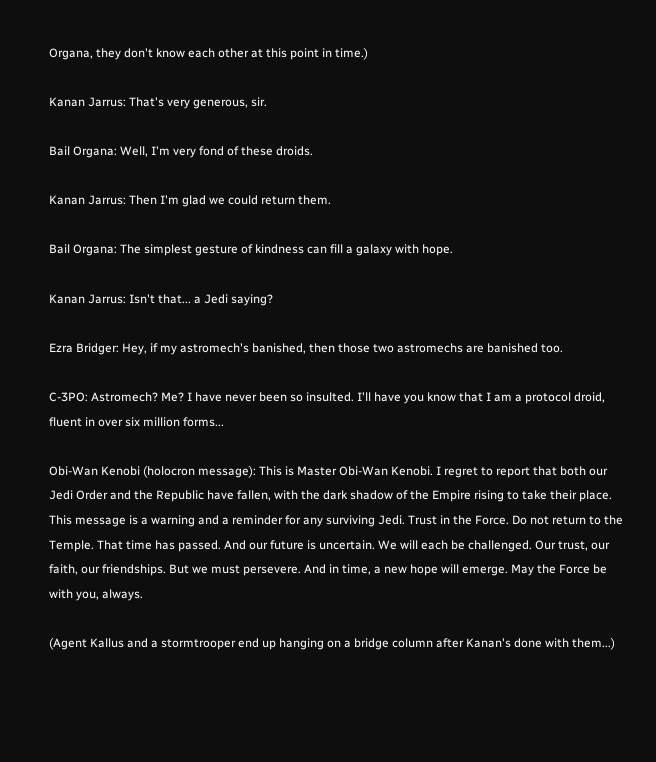Organa, they don't know each other at this point in time.)

Kanan Jarrus: That's very generous, sir.

Bail Organa: Well, I'm very fond of these droids.

Kanan Jarrus: Then I'm glad we could return them.

Bail Organa: The simplest gesture of kindness can fill a galaxy with hope.

Kanan Jarrus: Isn't that... a Jedi saying?

Ezra Bridger: Hey, if my astromech's banished, then those two astromechs are banished too.

C-3PO: Astromech? Me? I have never been so insulted. I'll have you know that I am a protocol droid, fluent in over six million forms...

Obi-Wan Kenobi (holocron message): This is Master Obi-Wan Kenobi. I regret to report that both our Jedi Order and the Republic have fallen, with the dark shadow of the Empire rising to take their place. This message is a warning and a reminder for any surviving Jedi. Trust in the Force. Do not return to the Temple. That time has passed. And our future is uncertain. We will each be challenged. Our trust, our faith, our friendships. But we must persevere. And in time, a new hope will emerge. May the Force be with you, always.

(Agent Kallus and a stormtrooper end up hanging on a bridge column after Kanan's done with them...)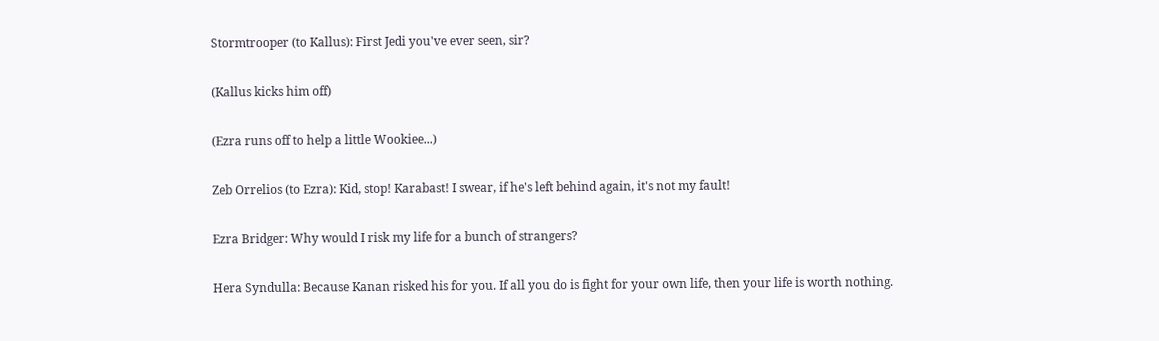Stormtrooper (to Kallus): First Jedi you've ever seen, sir?

(Kallus kicks him off)

(Ezra runs off to help a little Wookiee...)

Zeb Orrelios (to Ezra): Kid, stop! Karabast! I swear, if he's left behind again, it's not my fault!

Ezra Bridger: Why would I risk my life for a bunch of strangers?

Hera Syndulla: Because Kanan risked his for you. If all you do is fight for your own life, then your life is worth nothing.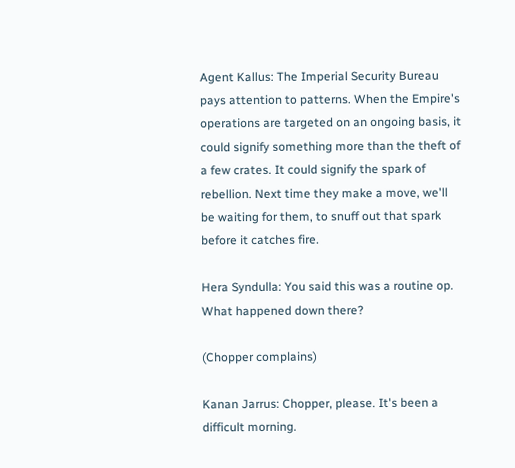Agent Kallus: The Imperial Security Bureau pays attention to patterns. When the Empire's operations are targeted on an ongoing basis, it could signify something more than the theft of a few crates. It could signify the spark of rebellion. Next time they make a move, we'll be waiting for them, to snuff out that spark before it catches fire.

Hera Syndulla: You said this was a routine op. What happened down there?

(Chopper complains)

Kanan Jarrus: Chopper, please. It's been a difficult morning.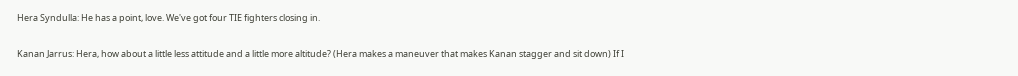Hera Syndulla: He has a point, love. We've got four TIE fighters closing in.

Kanan Jarrus: Hera, how about a little less attitude and a little more altitude? (Hera makes a maneuver that makes Kanan stagger and sit down) If I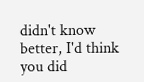didn't know better, I'd think you did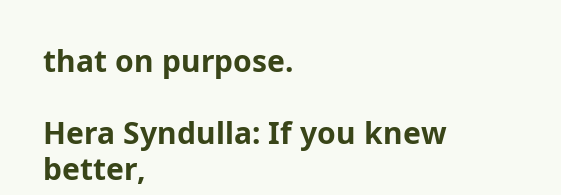that on purpose.

Hera Syndulla: If you knew better,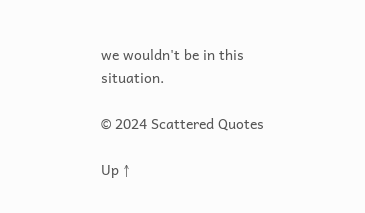we wouldn't be in this situation.

© 2024 Scattered Quotes

Up ↑